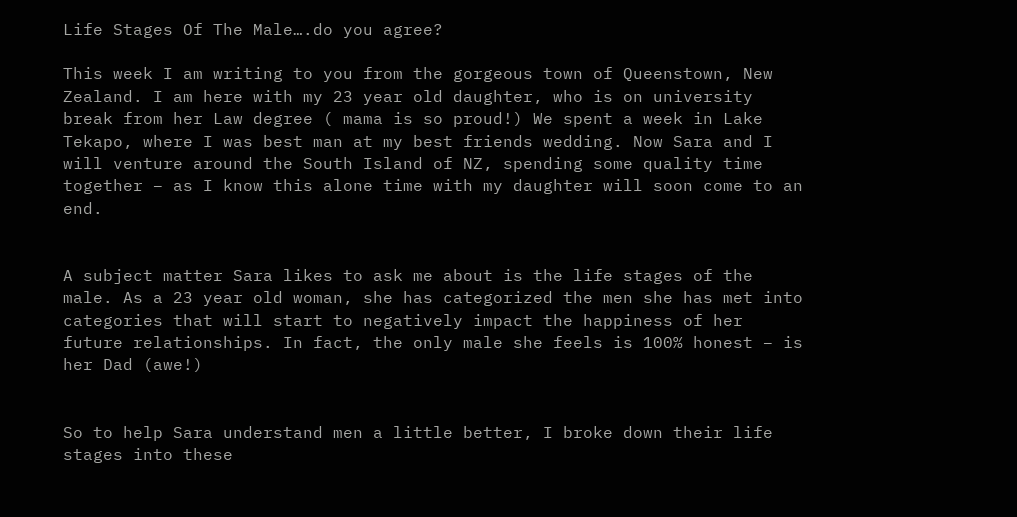Life Stages Of The Male….do you agree?

This week I am writing to you from the gorgeous town of Queenstown, New Zealand. I am here with my 23 year old daughter, who is on university break from her Law degree ( mama is so proud!) We spent a week in Lake Tekapo, where I was best man at my best friends wedding. Now Sara and I will venture around the South Island of NZ, spending some quality time together – as I know this alone time with my daughter will soon come to an end.


A subject matter Sara likes to ask me about is the life stages of the male. As a 23 year old woman, she has categorized the men she has met into categories that will start to negatively impact the happiness of her future relationships. In fact, the only male she feels is 100% honest – is her Dad (awe!)


So to help Sara understand men a little better, I broke down their life stages into these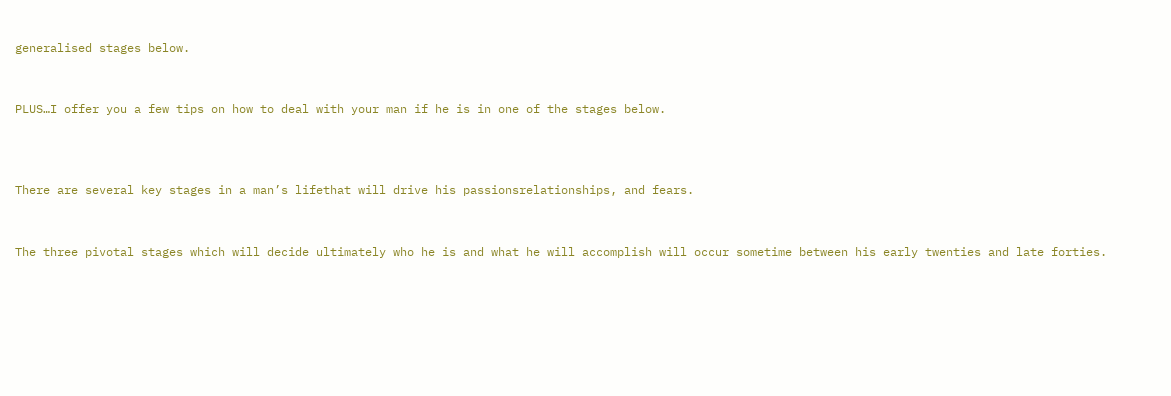generalised stages below.


PLUS…I offer you a few tips on how to deal with your man if he is in one of the stages below.



There are several key stages in a man’s lifethat will drive his passionsrelationships, and fears.


The three pivotal stages which will decide ultimately who he is and what he will accomplish will occur sometime between his early twenties and late forties.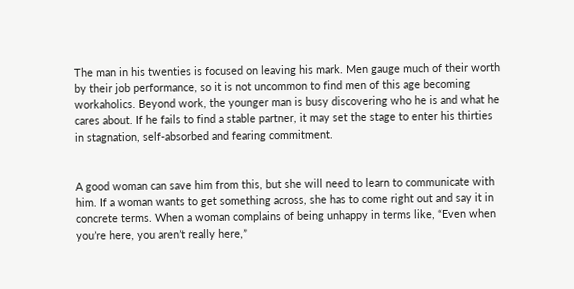The man in his twenties is focused on leaving his mark. Men gauge much of their worth by their job performance, so it is not uncommon to find men of this age becoming workaholics. Beyond work, the younger man is busy discovering who he is and what he cares about. If he fails to find a stable partner, it may set the stage to enter his thirties in stagnation, self-absorbed and fearing commitment.


A good woman can save him from this, but she will need to learn to communicate with him. If a woman wants to get something across, she has to come right out and say it in concrete terms. When a woman complains of being unhappy in terms like, “Even when you’re here, you aren’t really here,”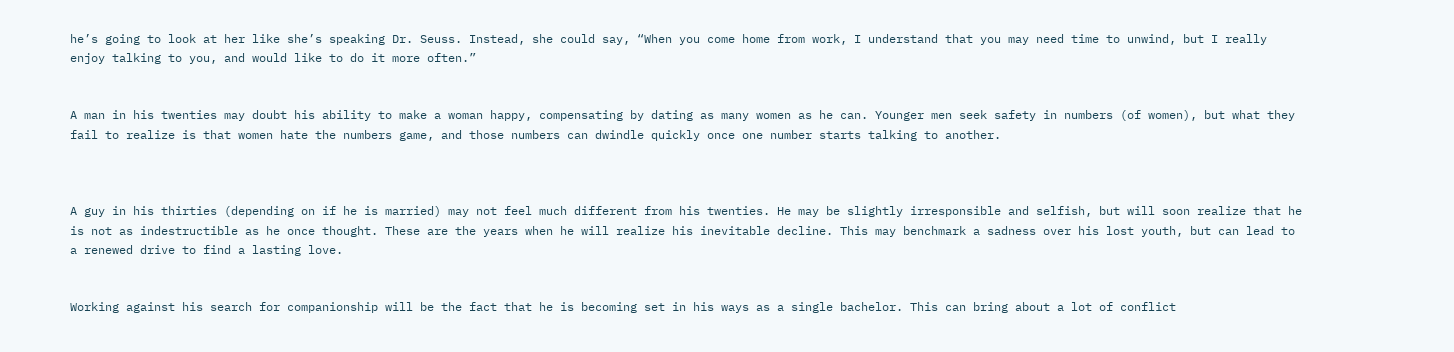he’s going to look at her like she’s speaking Dr. Seuss. Instead, she could say, “When you come home from work, I understand that you may need time to unwind, but I really enjoy talking to you, and would like to do it more often.”


A man in his twenties may doubt his ability to make a woman happy, compensating by dating as many women as he can. Younger men seek safety in numbers (of women), but what they fail to realize is that women hate the numbers game, and those numbers can dwindle quickly once one number starts talking to another.



A guy in his thirties (depending on if he is married) may not feel much different from his twenties. He may be slightly irresponsible and selfish, but will soon realize that he is not as indestructible as he once thought. These are the years when he will realize his inevitable decline. This may benchmark a sadness over his lost youth, but can lead to a renewed drive to find a lasting love.


Working against his search for companionship will be the fact that he is becoming set in his ways as a single bachelor. This can bring about a lot of conflict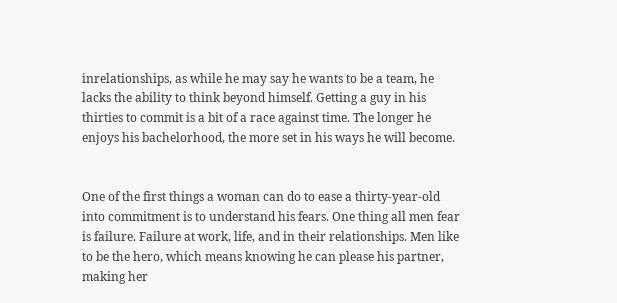inrelationships, as while he may say he wants to be a team, he lacks the ability to think beyond himself. Getting a guy in his thirties to commit is a bit of a race against time. The longer he enjoys his bachelorhood, the more set in his ways he will become.


One of the first things a woman can do to ease a thirty-year-old into commitment is to understand his fears. One thing all men fear is failure. Failure at work, life, and in their relationships. Men like to be the hero, which means knowing he can please his partner, making her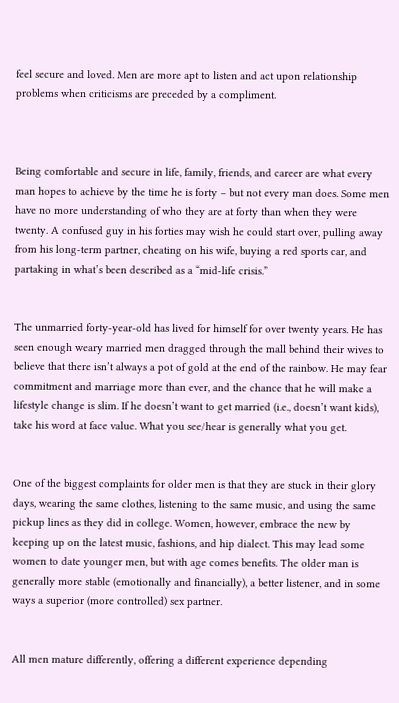feel secure and loved. Men are more apt to listen and act upon relationship problems when criticisms are preceded by a compliment.



Being comfortable and secure in life, family, friends, and career are what every man hopes to achieve by the time he is forty – but not every man does. Some men have no more understanding of who they are at forty than when they were twenty. A confused guy in his forties may wish he could start over, pulling away from his long-term partner, cheating on his wife, buying a red sports car, and partaking in what’s been described as a “mid-life crisis.”


The unmarried forty-year-old has lived for himself for over twenty years. He has seen enough weary married men dragged through the mall behind their wives to believe that there isn’t always a pot of gold at the end of the rainbow. He may fear commitment and marriage more than ever, and the chance that he will make a lifestyle change is slim. If he doesn’t want to get married (i.e., doesn’t want kids), take his word at face value. What you see/hear is generally what you get.


One of the biggest complaints for older men is that they are stuck in their glory days, wearing the same clothes, listening to the same music, and using the same pickup lines as they did in college. Women, however, embrace the new by keeping up on the latest music, fashions, and hip dialect. This may lead some women to date younger men, but with age comes benefits. The older man is generally more stable (emotionally and financially), a better listener, and in some ways a superior (more controlled) sex partner.


All men mature differently, offering a different experience depending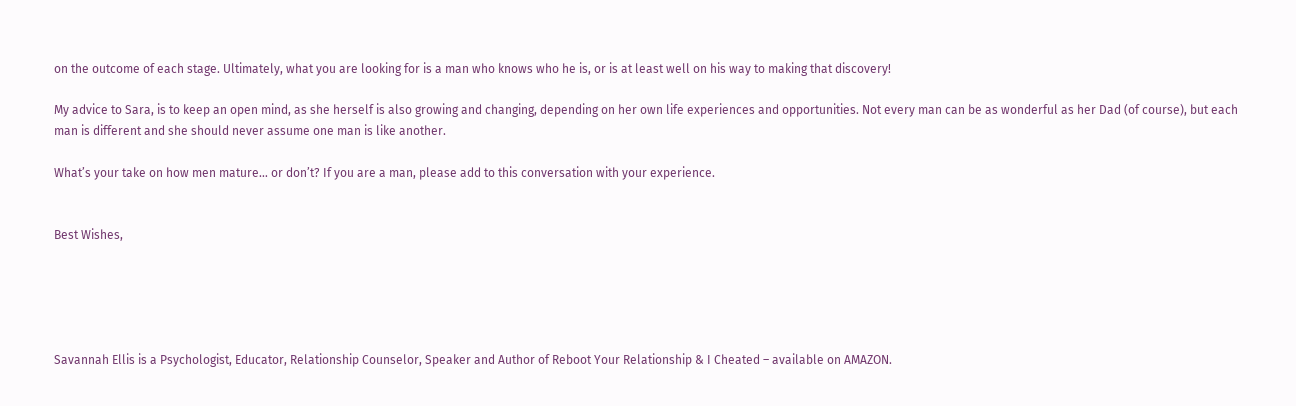on the outcome of each stage. Ultimately, what you are looking for is a man who knows who he is, or is at least well on his way to making that discovery!

My advice to Sara, is to keep an open mind, as she herself is also growing and changing, depending on her own life experiences and opportunities. Not every man can be as wonderful as her Dad (of course), but each man is different and she should never assume one man is like another.

What’s your take on how men mature… or don’t? If you are a man, please add to this conversation with your experience.


Best Wishes,





Savannah Ellis is a Psychologist, Educator, Relationship Counselor, Speaker and Author of Reboot Your Relationship & I Cheated – available on AMAZON.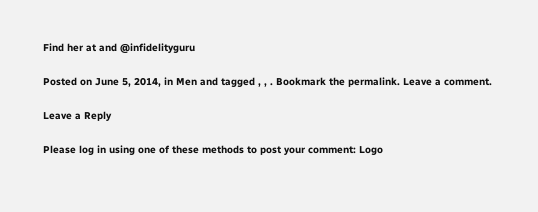Find her at and @infidelityguru

Posted on June 5, 2014, in Men and tagged , , . Bookmark the permalink. Leave a comment.

Leave a Reply

Please log in using one of these methods to post your comment: Logo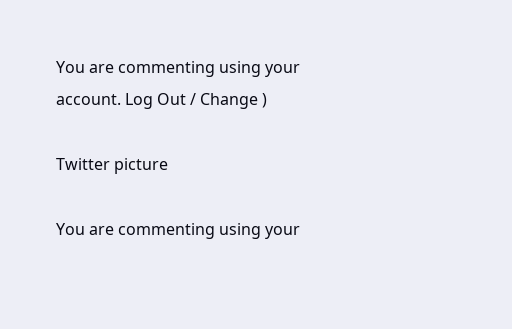You are commenting using your account. Log Out / Change )

Twitter picture

You are commenting using your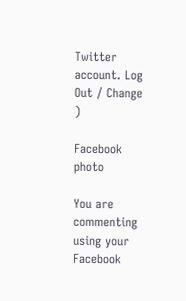Twitter account. Log Out / Change )

Facebook photo

You are commenting using your Facebook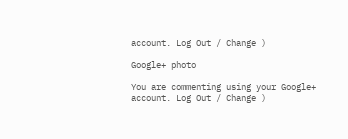account. Log Out / Change )

Google+ photo

You are commenting using your Google+ account. Log Out / Change )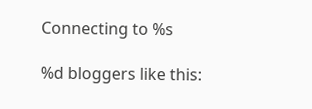Connecting to %s

%d bloggers like this: